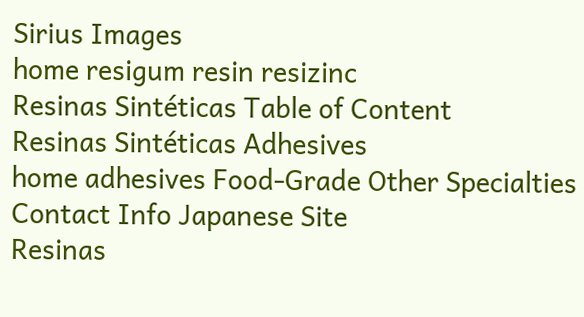Sirius Images
home resigum resin resizinc
Resinas Sintéticas Table of Content
Resinas Sintéticas Adhesives
home adhesives Food-Grade Other Specialties Contact Info Japanese Site
Resinas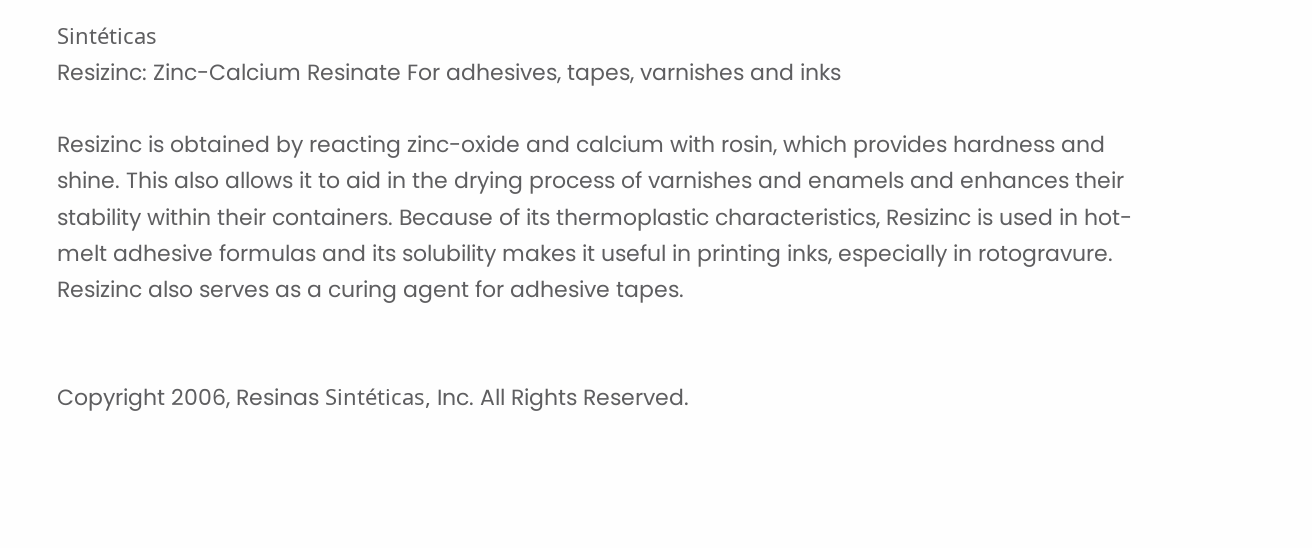Sintéticas
Resizinc: Zinc-Calcium Resinate For adhesives, tapes, varnishes and inks

Resizinc is obtained by reacting zinc-oxide and calcium with rosin, which provides hardness and shine. This also allows it to aid in the drying process of varnishes and enamels and enhances their stability within their containers. Because of its thermoplastic characteristics, Resizinc is used in hot-melt adhesive formulas and its solubility makes it useful in printing inks, especially in rotogravure. Resizinc also serves as a curing agent for adhesive tapes.


Copyright 2006, Resinas Sintéticas, Inc. All Rights Reserved.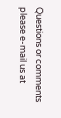Questions or comments please e-mail us at